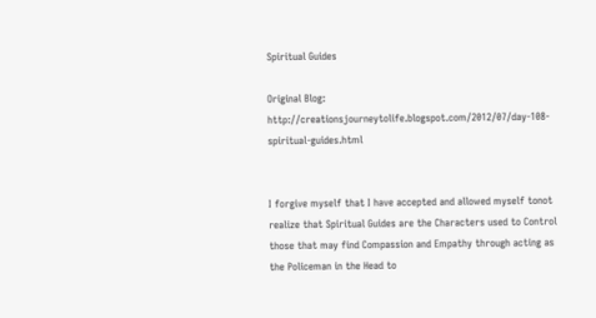Spiritual Guides

Original Blog: http://creationsjourneytolife.blogspot.com/2012/07/day-108-spiritual-guides.html


I forgive myself that I have accepted and allowed myself tonot realize that Spiritual Guides are the Characters used to Control those that may find Compassion and Empathy through acting as the Policeman in the Head to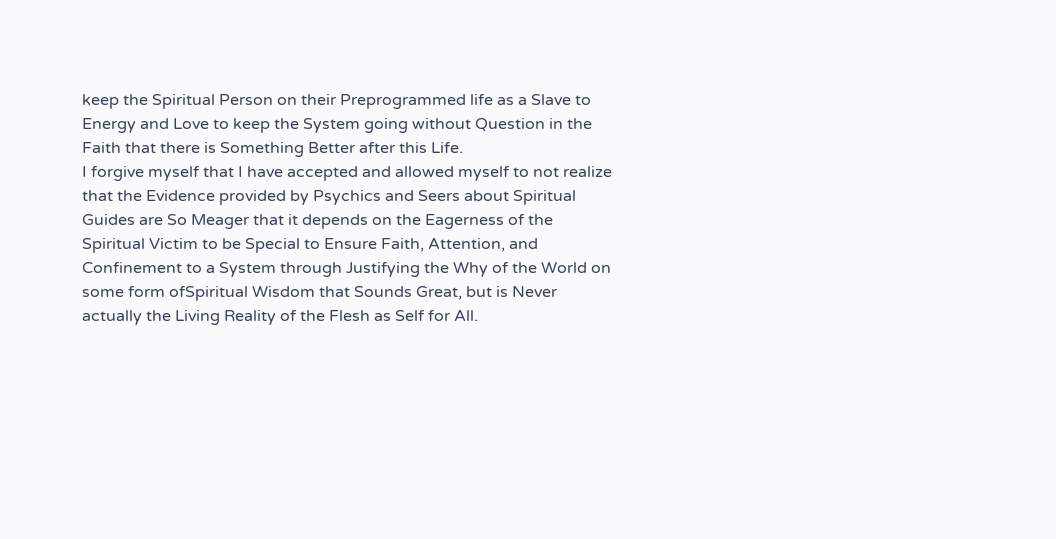keep the Spiritual Person on their Preprogrammed life as a Slave to Energy and Love to keep the System going without Question in the Faith that there is Something Better after this Life.
I forgive myself that I have accepted and allowed myself to not realize that the Evidence provided by Psychics and Seers about Spiritual Guides are So Meager that it depends on the Eagerness of the Spiritual Victim to be Special to Ensure Faith, Attention, and Confinement to a System through Justifying the Why of the World on some form ofSpiritual Wisdom that Sounds Great, but is Never actually the Living Reality of the Flesh as Self for All.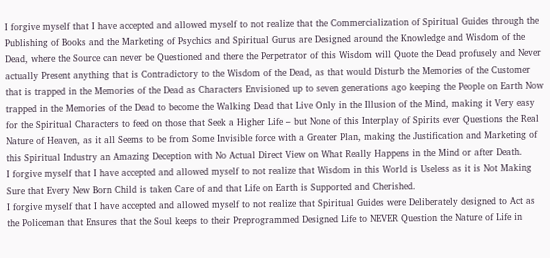I forgive myself that I have accepted and allowed myself to not realize that the Commercialization of Spiritual Guides through the Publishing of Books and the Marketing of Psychics and Spiritual Gurus are Designed around the Knowledge and Wisdom of the Dead, where the Source can never be Questioned and there the Perpetrator of this Wisdom will Quote the Dead profusely and Never actually Present anything that is Contradictory to the Wisdom of the Dead, as that would Disturb the Memories of the Customer that is trapped in the Memories of the Dead as Characters Envisioned up to seven generations ago keeping the People on Earth Now trapped in the Memories of the Dead to become the Walking Dead that Live Only in the Illusion of the Mind, making it Very easy for the Spiritual Characters to feed on those that Seek a Higher Life – but None of this Interplay of Spirits ever Questions the Real Nature of Heaven, as it all Seems to be from Some Invisible force with a Greater Plan, making the Justification and Marketing of this Spiritual Industry an Amazing Deception with No Actual Direct View on What Really Happens in the Mind or after Death.
I forgive myself that I have accepted and allowed myself to not realize that Wisdom in this World is Useless as it is Not Making Sure that Every New Born Child is taken Care of and that Life on Earth is Supported and Cherished.
I forgive myself that I have accepted and allowed myself to not realize that Spiritual Guides were Deliberately designed to Act as the Policeman that Ensures that the Soul keeps to their Preprogrammed Designed Life to NEVER Question the Nature of Life in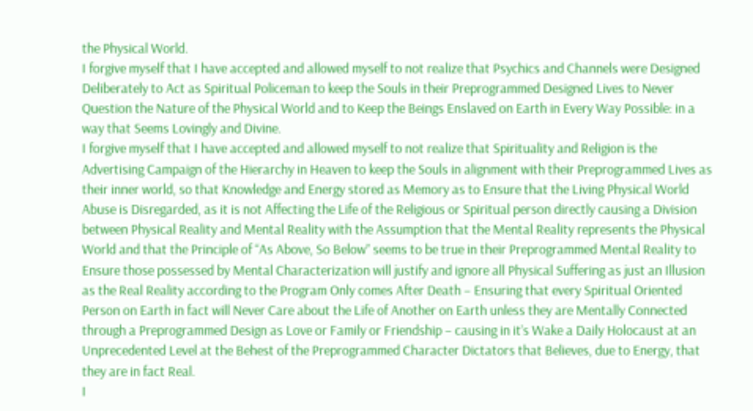the Physical World.
I forgive myself that I have accepted and allowed myself to not realize that Psychics and Channels were Designed Deliberately to Act as Spiritual Policeman to keep the Souls in their Preprogrammed Designed Lives to Never Question the Nature of the Physical World and to Keep the Beings Enslaved on Earth in Every Way Possible: in a way that Seems Lovingly and Divine.
I forgive myself that I have accepted and allowed myself to not realize that Spirituality and Religion is the Advertising Campaign of the Hierarchy in Heaven to keep the Souls in alignment with their Preprogrammed Lives as their inner world, so that Knowledge and Energy stored as Memory as to Ensure that the Living Physical World Abuse is Disregarded, as it is not Affecting the Life of the Religious or Spiritual person directly causing a Division between Physical Reality and Mental Reality with the Assumption that the Mental Reality represents the Physical World and that the Principle of “As Above, So Below” seems to be true in their Preprogrammed Mental Reality to Ensure those possessed by Mental Characterization will justify and ignore all Physical Suffering as just an Illusion as the Real Reality according to the Program Only comes After Death – Ensuring that every Spiritual Oriented Person on Earth in fact will Never Care about the Life of Another on Earth unless they are Mentally Connected through a Preprogrammed Design as Love or Family or Friendship – causing in it’s Wake a Daily Holocaust at an Unprecedented Level at the Behest of the Preprogrammed Character Dictators that Believes, due to Energy, that they are in fact Real.
I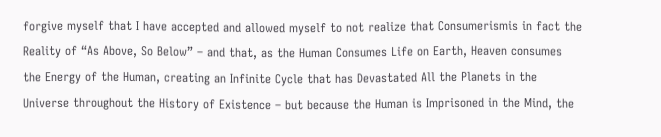forgive myself that I have accepted and allowed myself to not realize that Consumerismis in fact the Reality of “As Above, So Below” – and that, as the Human Consumes Life on Earth, Heaven consumes the Energy of the Human, creating an Infinite Cycle that has Devastated All the Planets in the Universe throughout the History of Existence – but because the Human is Imprisoned in the Mind, the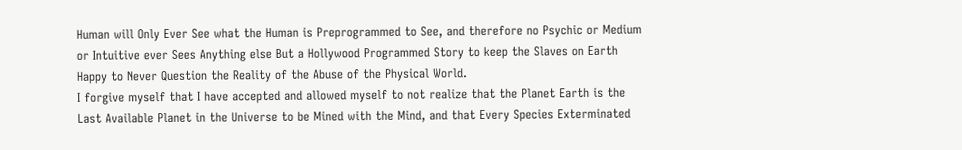Human will Only Ever See what the Human is Preprogrammed to See, and therefore no Psychic or Medium or Intuitive ever Sees Anything else But a Hollywood Programmed Story to keep the Slaves on Earth Happy to Never Question the Reality of the Abuse of the Physical World.
I forgive myself that I have accepted and allowed myself to not realize that the Planet Earth is the Last Available Planet in the Universe to be Mined with the Mind, and that Every Species Exterminated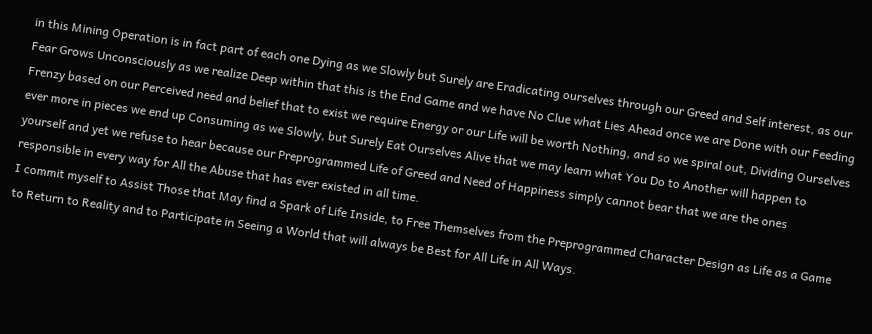in this Mining Operation is in fact part of each one Dying as we Slowly but Surely are Eradicating ourselves through our Greed and Self interest, as our Fear Grows Unconsciously as we realize Deep within that this is the End Game and we have No Clue what Lies Ahead once we are Done with our Feeding Frenzy based on our Perceived need and belief that to exist we require Energy or our Life will be worth Nothing, and so we spiral out, Dividing Ourselves ever more in pieces we end up Consuming as we Slowly, but Surely Eat Ourselves Alive that we may learn what You Do to Another will happen to yourself and yet we refuse to hear because our Preprogrammed Life of Greed and Need of Happiness simply cannot bear that we are the ones responsible in every way for All the Abuse that has ever existed in all time.
I commit myself to Assist Those that May find a Spark of Life Inside, to Free Themselves from the Preprogrammed Character Design as Life as a Game to Return to Reality and to Participate in Seeing a World that will always be Best for All Life in All Ways.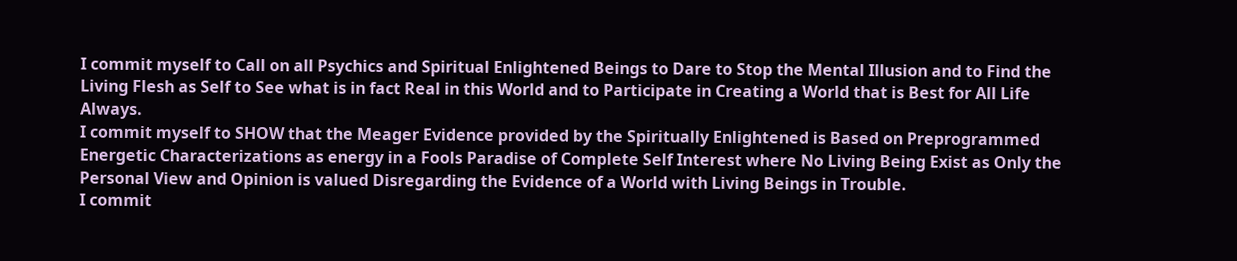I commit myself to Call on all Psychics and Spiritual Enlightened Beings to Dare to Stop the Mental Illusion and to Find the Living Flesh as Self to See what is in fact Real in this World and to Participate in Creating a World that is Best for All Life Always.
I commit myself to SHOW that the Meager Evidence provided by the Spiritually Enlightened is Based on Preprogrammed Energetic Characterizations as energy in a Fools Paradise of Complete Self Interest where No Living Being Exist as Only the Personal View and Opinion is valued Disregarding the Evidence of a World with Living Beings in Trouble.
I commit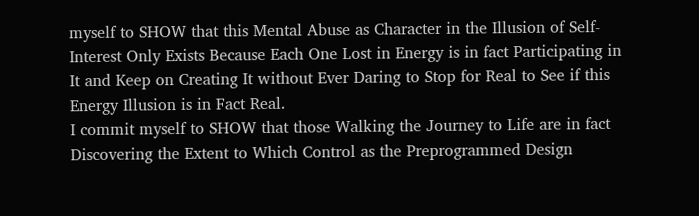myself to SHOW that this Mental Abuse as Character in the Illusion of Self-Interest Only Exists Because Each One Lost in Energy is in fact Participating in It and Keep on Creating It without Ever Daring to Stop for Real to See if this Energy Illusion is in Fact Real.
I commit myself to SHOW that those Walking the Journey to Life are in fact Discovering the Extent to Which Control as the Preprogrammed Design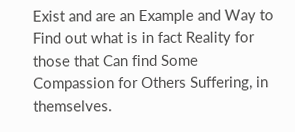Exist and are an Example and Way to Find out what is in fact Reality for those that Can find Some Compassion for Others Suffering, in themselves.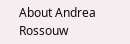About Andrea Rossouw